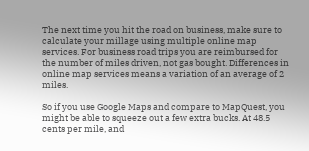The next time you hit the road on business, make sure to calculate your millage using multiple online map services. For business road trips you are reimbursed for the number of miles driven, not gas bought. Differences in online map services means a variation of an average of 2 miles.

So if you use Google Maps and compare to MapQuest, you might be able to squeeze out a few extra bucks. At 48.5 cents per mile, and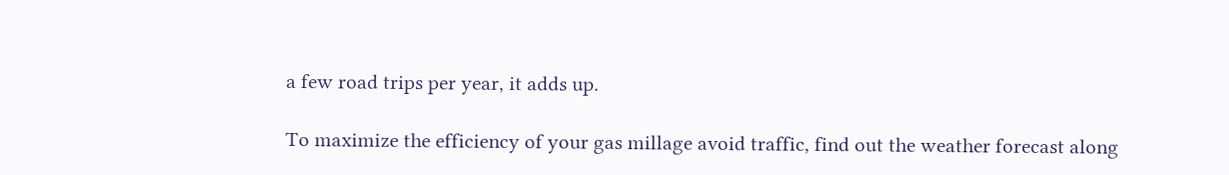a few road trips per year, it adds up.

To maximize the efficiency of your gas millage avoid traffic, find out the weather forecast along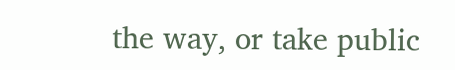the way, or take public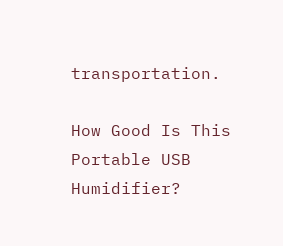transportation.

How Good Is This Portable USB Humidifier?